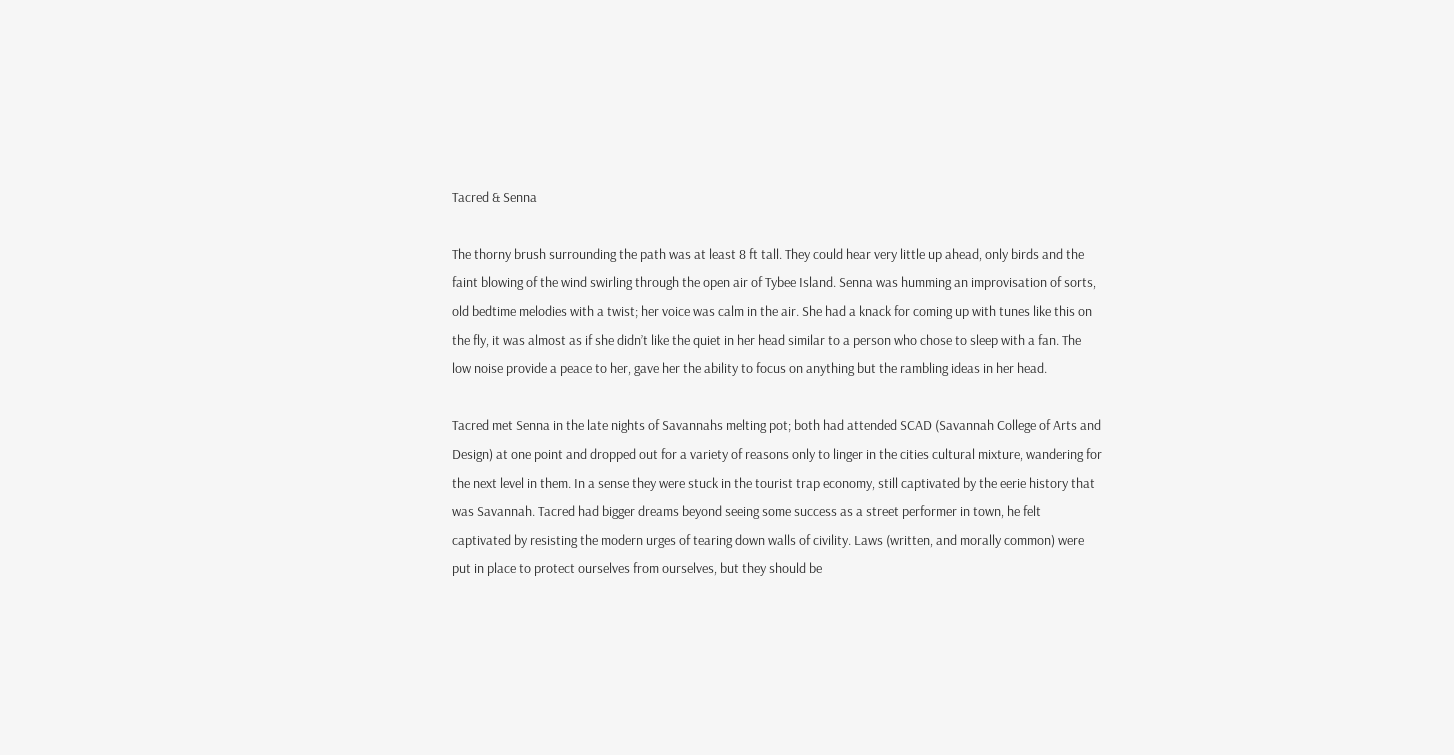Tacred & Senna

The thorny brush surrounding the path was at least 8 ft tall. They could hear very little up ahead, only birds and the faint blowing of the wind swirling through the open air of Tybee Island. Senna was humming an improvisation of sorts, old bedtime melodies with a twist; her voice was calm in the air. She had a knack for coming up with tunes like this on the fly, it was almost as if she didn’t like the quiet in her head similar to a person who chose to sleep with a fan. The low noise provide a peace to her, gave her the ability to focus on anything but the rambling ideas in her head.

Tacred met Senna in the late nights of Savannahs melting pot; both had attended SCAD (Savannah College of Arts and Design) at one point and dropped out for a variety of reasons only to linger in the cities cultural mixture, wandering for the next level in them. In a sense they were stuck in the tourist trap economy, still captivated by the eerie history that was Savannah. Tacred had bigger dreams beyond seeing some success as a street performer in town, he felt captivated by resisting the modern urges of tearing down walls of civility. Laws (written, and morally common) were put in place to protect ourselves from ourselves, but they should be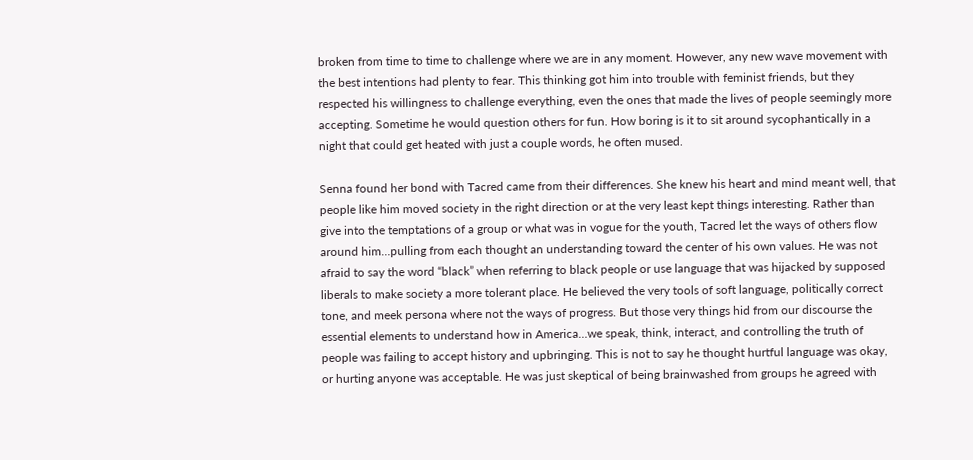broken from time to time to challenge where we are in any moment. However, any new wave movement with the best intentions had plenty to fear. This thinking got him into trouble with feminist friends, but they respected his willingness to challenge everything, even the ones that made the lives of people seemingly more accepting. Sometime he would question others for fun. How boring is it to sit around sycophantically in a night that could get heated with just a couple words, he often mused.

Senna found her bond with Tacred came from their differences. She knew his heart and mind meant well, that people like him moved society in the right direction or at the very least kept things interesting. Rather than give into the temptations of a group or what was in vogue for the youth, Tacred let the ways of others flow around him…pulling from each thought an understanding toward the center of his own values. He was not afraid to say the word “black” when referring to black people or use language that was hijacked by supposed liberals to make society a more tolerant place. He believed the very tools of soft language, politically correct tone, and meek persona where not the ways of progress. But those very things hid from our discourse the essential elements to understand how in America…we speak, think, interact, and controlling the truth of people was failing to accept history and upbringing. This is not to say he thought hurtful language was okay, or hurting anyone was acceptable. He was just skeptical of being brainwashed from groups he agreed with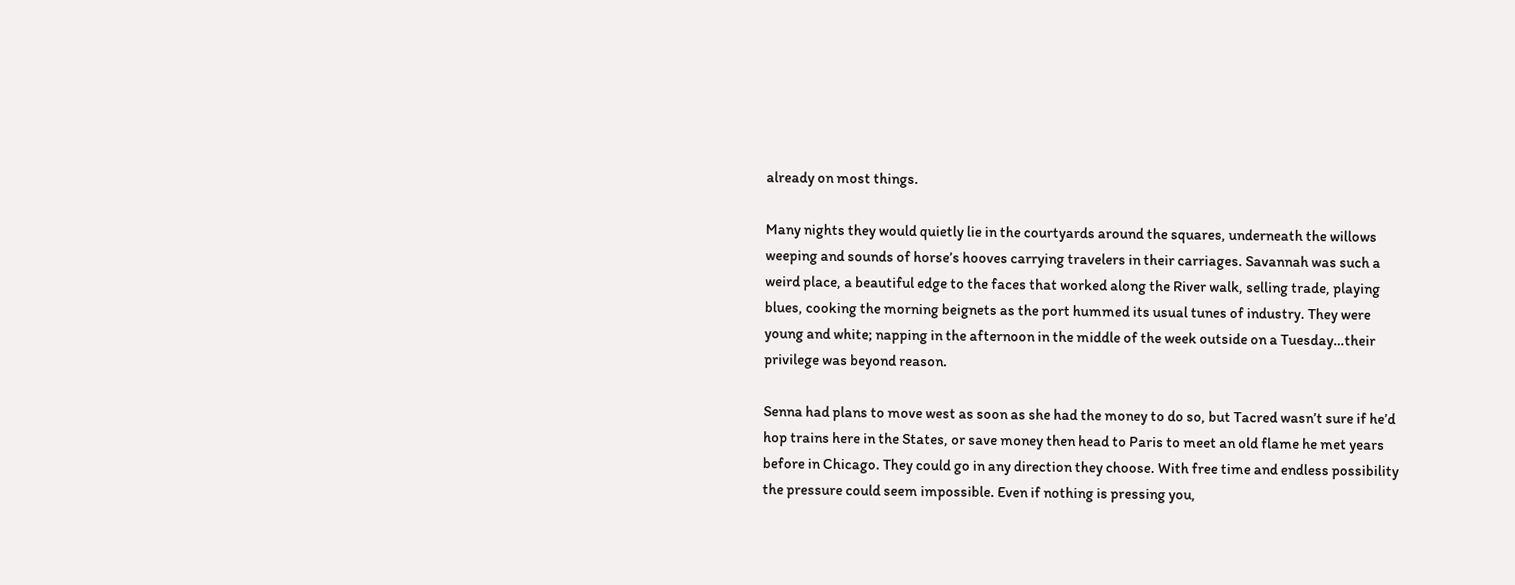already on most things.

Many nights they would quietly lie in the courtyards around the squares, underneath the willows weeping and sounds of horse’s hooves carrying travelers in their carriages. Savannah was such a weird place, a beautiful edge to the faces that worked along the River walk, selling trade, playing blues, cooking the morning beignets as the port hummed its usual tunes of industry. They were young and white; napping in the afternoon in the middle of the week outside on a Tuesday…their privilege was beyond reason.

Senna had plans to move west as soon as she had the money to do so, but Tacred wasn’t sure if he’d hop trains here in the States, or save money then head to Paris to meet an old flame he met years before in Chicago. They could go in any direction they choose. With free time and endless possibility the pressure could seem impossible. Even if nothing is pressing you,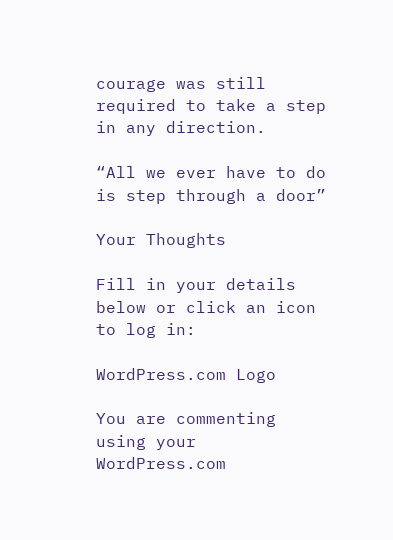courage was still required to take a step in any direction.

“All we ever have to do is step through a door”

Your Thoughts

Fill in your details below or click an icon to log in:

WordPress.com Logo

You are commenting using your WordPress.com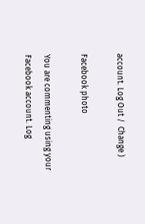account. Log Out /  Change )

Facebook photo

You are commenting using your Facebook account. Log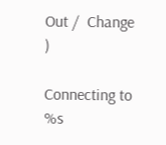Out /  Change )

Connecting to %s